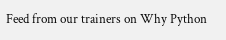Feed from our trainers on Why Python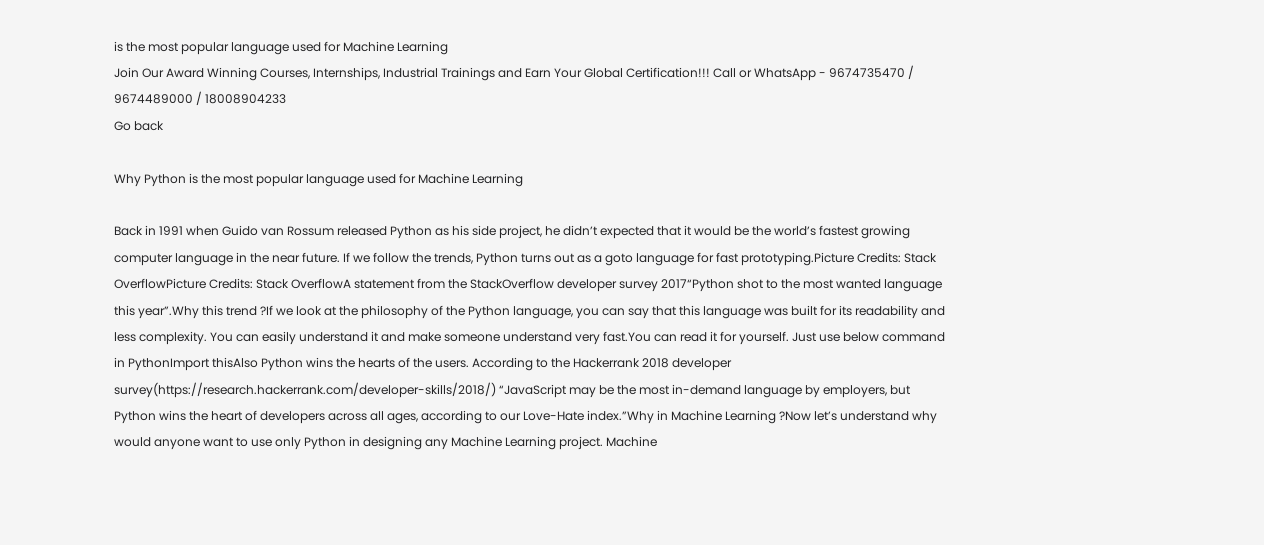is the most popular language used for Machine Learning
Join Our Award Winning Courses, Internships, Industrial Trainings and Earn Your Global Certification!!! Call or WhatsApp - 9674735470 / 9674489000 / 18008904233
Go back

Why Python is the most popular language used for Machine Learning

Back in 1991 when Guido van Rossum released Python as his side project, he didn’t expected that it would be the world’s fastest growing computer language in the near future. If we follow the trends, Python turns out as a goto language for fast prototyping.Picture Credits: Stack OverflowPicture Credits: Stack OverflowA statement from the StackOverflow developer survey 2017“Python shot to the most wanted language this year”.Why this trend ?If we look at the philosophy of the Python language, you can say that this language was built for its readability and less complexity. You can easily understand it and make someone understand very fast.You can read it for yourself. Just use below command in PythonImport thisAlso Python wins the hearts of the users. According to the Hackerrank 2018 developer survey(https://research.hackerrank.com/developer-skills/2018/) “JavaScript may be the most in-demand language by employers, but Python wins the heart of developers across all ages, according to our Love-Hate index.”Why in Machine Learning ?Now let’s understand why would anyone want to use only Python in designing any Machine Learning project. Machine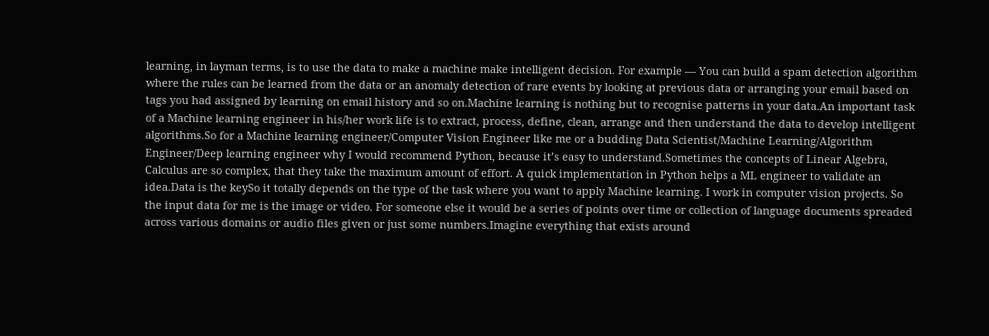learning, in layman terms, is to use the data to make a machine make intelligent decision. For example — You can build a spam detection algorithm where the rules can be learned from the data or an anomaly detection of rare events by looking at previous data or arranging your email based on tags you had assigned by learning on email history and so on.Machine learning is nothing but to recognise patterns in your data.An important task of a Machine learning engineer in his/her work life is to extract, process, define, clean, arrange and then understand the data to develop intelligent algorithms.So for a Machine learning engineer/Computer Vision Engineer like me or a budding Data Scientist/Machine Learning/Algorithm Engineer/Deep learning engineer why I would recommend Python, because it’s easy to understand.Sometimes the concepts of Linear Algebra, Calculus are so complex, that they take the maximum amount of effort. A quick implementation in Python helps a ML engineer to validate an idea.Data is the keySo it totally depends on the type of the task where you want to apply Machine learning. I work in computer vision projects. So the input data for me is the image or video. For someone else it would be a series of points over time or collection of language documents spreaded across various domains or audio files given or just some numbers.Imagine everything that exists around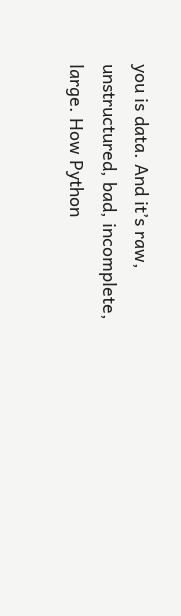you is data. And it’s raw, unstructured, bad, incomplete, large. How Python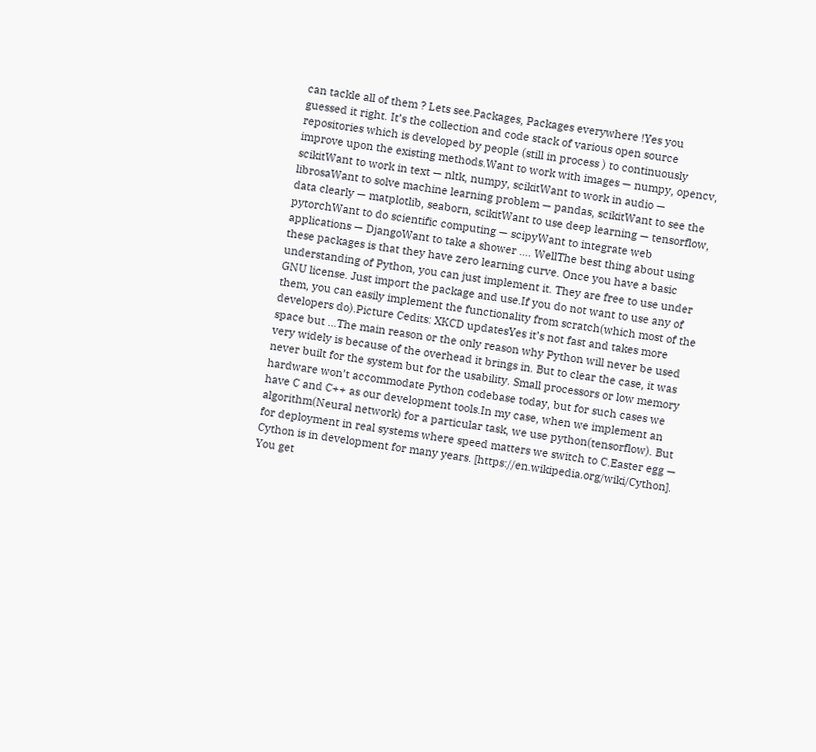can tackle all of them ? Lets see.Packages, Packages everywhere !Yes you guessed it right. It’s the collection and code stack of various open source repositories which is developed by people (still in process ) to continuously improve upon the existing methods.Want to work with images — numpy, opencv, scikitWant to work in text — nltk, numpy, scikitWant to work in audio — librosaWant to solve machine learning problem — pandas, scikitWant to see the data clearly — matplotlib, seaborn, scikitWant to use deep learning — tensorflow, pytorchWant to do scientific computing — scipyWant to integrate web applications — DjangoWant to take a shower …. WellThe best thing about using these packages is that they have zero learning curve. Once you have a basic understanding of Python, you can just implement it. They are free to use under GNU license. Just import the package and use.If you do not want to use any of them, you can easily implement the functionality from scratch(which most of the developers do).Picture Cedits: XKCD updatesYes it’s not fast and takes more space but …The main reason or the only reason why Python will never be used very widely is because of the overhead it brings in. But to clear the case, it was never built for the system but for the usability. Small processors or low memory hardware won’t accommodate Python codebase today, but for such cases we have C and C++ as our development tools.In my case, when we implement an algorithm(Neural network) for a particular task, we use python(tensorflow). But for deployment in real systems where speed matters we switch to C.Easter egg — Cython is in development for many years. [https://en.wikipedia.org/wiki/Cython]. You get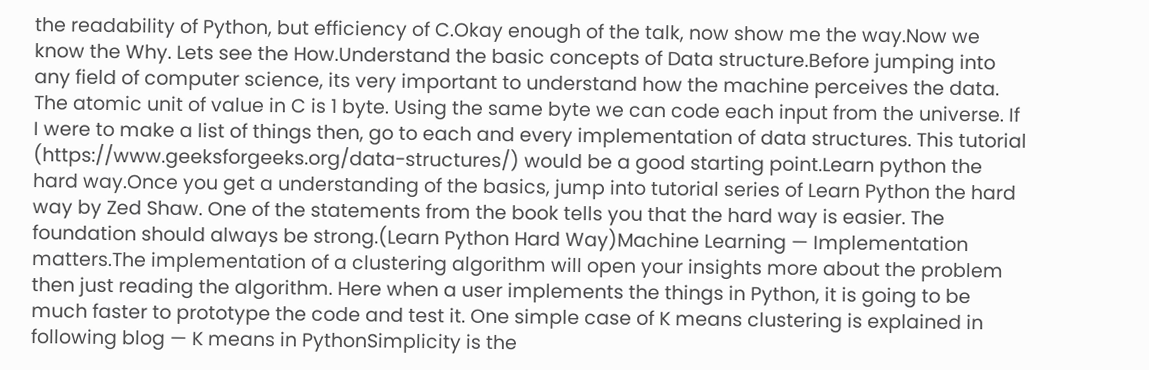the readability of Python, but efficiency of C.Okay enough of the talk, now show me the way.Now we know the Why. Lets see the How.Understand the basic concepts of Data structure.Before jumping into any field of computer science, its very important to understand how the machine perceives the data. The atomic unit of value in C is 1 byte. Using the same byte we can code each input from the universe. If I were to make a list of things then, go to each and every implementation of data structures. This tutorial (https://www.geeksforgeeks.org/data-structures/) would be a good starting point.Learn python the hard way.Once you get a understanding of the basics, jump into tutorial series of Learn Python the hard way by Zed Shaw. One of the statements from the book tells you that the hard way is easier. The foundation should always be strong.(Learn Python Hard Way)Machine Learning — Implementation matters.The implementation of a clustering algorithm will open your insights more about the problem then just reading the algorithm. Here when a user implements the things in Python, it is going to be much faster to prototype the code and test it. One simple case of K means clustering is explained in following blog — K means in PythonSimplicity is the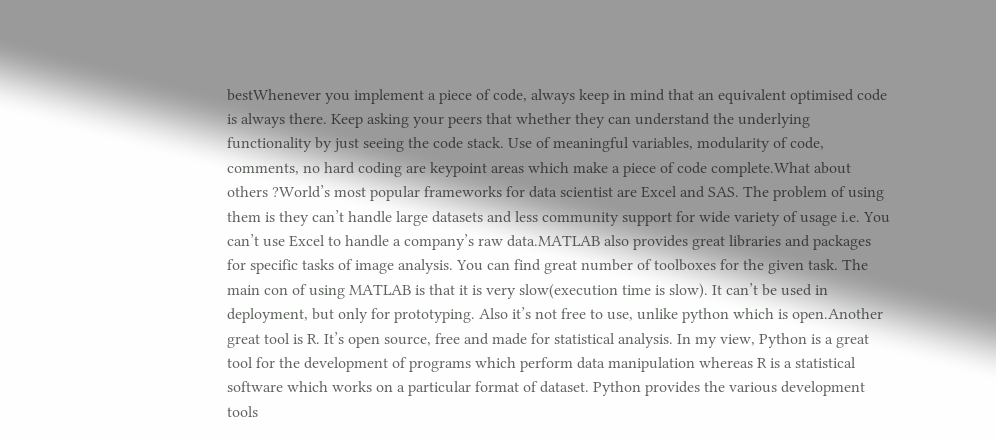bestWhenever you implement a piece of code, always keep in mind that an equivalent optimised code is always there. Keep asking your peers that whether they can understand the underlying functionality by just seeing the code stack. Use of meaningful variables, modularity of code, comments, no hard coding are keypoint areas which make a piece of code complete.What about others ?World’s most popular frameworks for data scientist are Excel and SAS. The problem of using them is they can’t handle large datasets and less community support for wide variety of usage i.e. You can’t use Excel to handle a company’s raw data.MATLAB also provides great libraries and packages for specific tasks of image analysis. You can find great number of toolboxes for the given task. The main con of using MATLAB is that it is very slow(execution time is slow). It can’t be used in deployment, but only for prototyping. Also it’s not free to use, unlike python which is open.Another great tool is R. It’s open source, free and made for statistical analysis. In my view, Python is a great tool for the development of programs which perform data manipulation whereas R is a statistical software which works on a particular format of dataset. Python provides the various development tools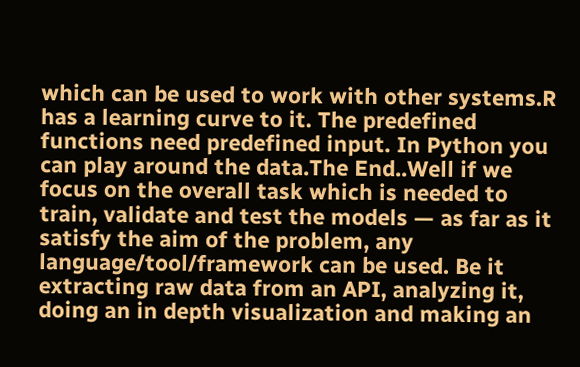which can be used to work with other systems.R has a learning curve to it. The predefined functions need predefined input. In Python you can play around the data.The End..Well if we focus on the overall task which is needed to train, validate and test the models — as far as it satisfy the aim of the problem, any language/tool/framework can be used. Be it extracting raw data from an API, analyzing it, doing an in depth visualization and making an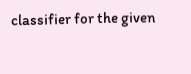classifier for the given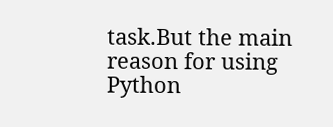task.But the main reason for using Python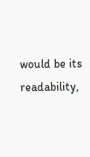would be its readability,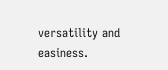versatility and easiness.